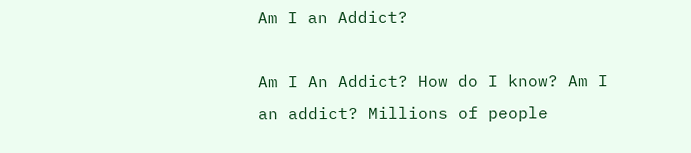Am I an Addict?

Am I An Addict? How do I know? Am I an addict? Millions of people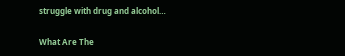struggle with drug and alcohol…

What Are The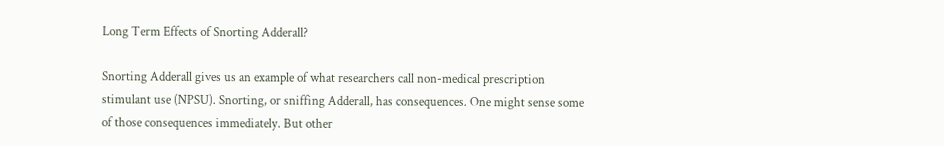Long Term Effects of Snorting Adderall?

Snorting Adderall gives us an example of what researchers call non-medical prescription stimulant use (NPSU). Snorting, or sniffing Adderall, has consequences. One might sense some of those consequences immediately. But other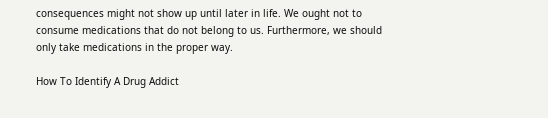consequences might not show up until later in life. We ought not to consume medications that do not belong to us. Furthermore, we should only take medications in the proper way.

How To Identify A Drug Addict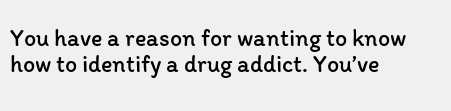You have a reason for wanting to know how to identify a drug addict. You’ve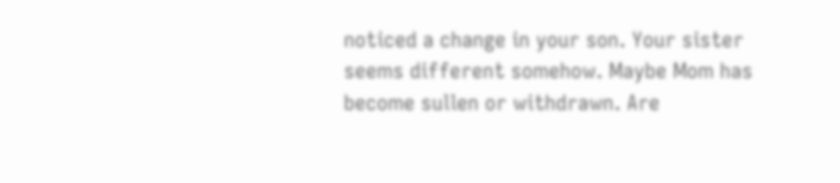noticed a change in your son. Your sister seems different somehow. Maybe Mom has become sullen or withdrawn. Are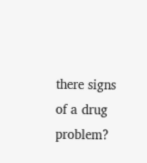there signs of a drug problem?